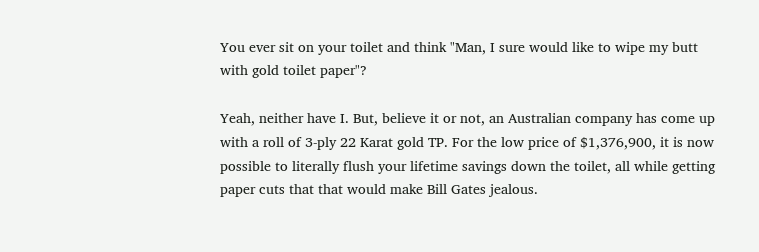You ever sit on your toilet and think "Man, I sure would like to wipe my butt with gold toilet paper"?

Yeah, neither have I. But, believe it or not, an Australian company has come up with a roll of 3-ply 22 Karat gold TP. For the low price of $1,376,900, it is now possible to literally flush your lifetime savings down the toilet, all while getting paper cuts that that would make Bill Gates jealous.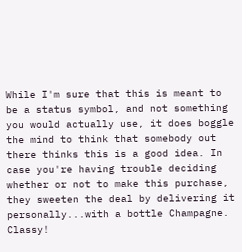While I'm sure that this is meant to be a status symbol, and not something you would actually use, it does boggle the mind to think that somebody out there thinks this is a good idea. In case you're having trouble deciding whether or not to make this purchase, they sweeten the deal by delivering it personally...with a bottle Champagne. Classy!